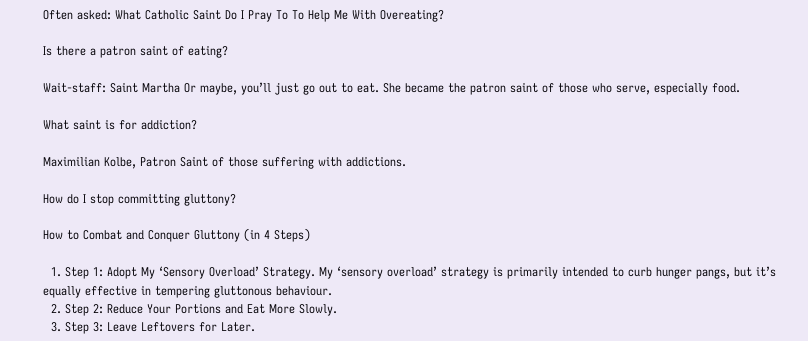Often asked: What Catholic Saint Do I Pray To To Help Me With Overeating?

Is there a patron saint of eating?

Wait-staff: Saint Martha Or maybe, you’ll just go out to eat. She became the patron saint of those who serve, especially food.

What saint is for addiction?

Maximilian Kolbe, Patron Saint of those suffering with addictions.

How do I stop committing gluttony?

How to Combat and Conquer Gluttony (in 4 Steps)

  1. Step 1: Adopt My ‘Sensory Overload’ Strategy. My ‘sensory overload’ strategy is primarily intended to curb hunger pangs, but it’s equally effective in tempering gluttonous behaviour.
  2. Step 2: Reduce Your Portions and Eat More Slowly.
  3. Step 3: Leave Leftovers for Later.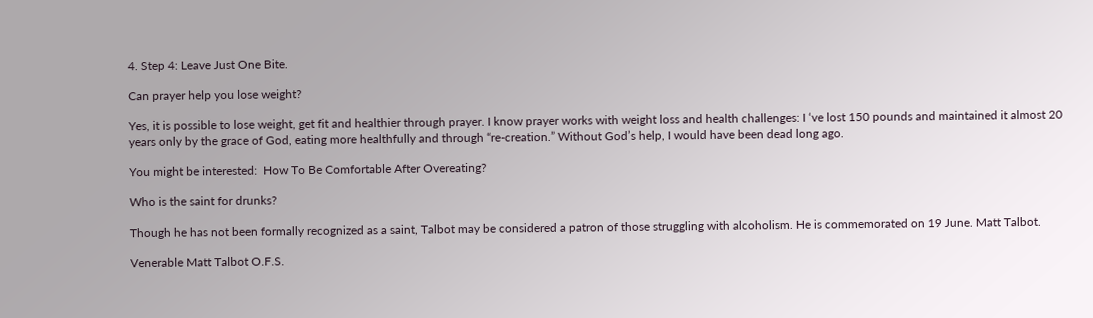4. Step 4: Leave Just One Bite.

Can prayer help you lose weight?

Yes, it is possible to lose weight, get fit and healthier through prayer. I know prayer works with weight loss and health challenges: I ‘ve lost 150 pounds and maintained it almost 20 years only by the grace of God, eating more healthfully and through “re-creation.” Without God’s help, I would have been dead long ago.

You might be interested:  How To Be Comfortable After Overeating?

Who is the saint for drunks?

Though he has not been formally recognized as a saint, Talbot may be considered a patron of those struggling with alcoholism. He is commemorated on 19 June. Matt Talbot.

Venerable Matt Talbot O.F.S.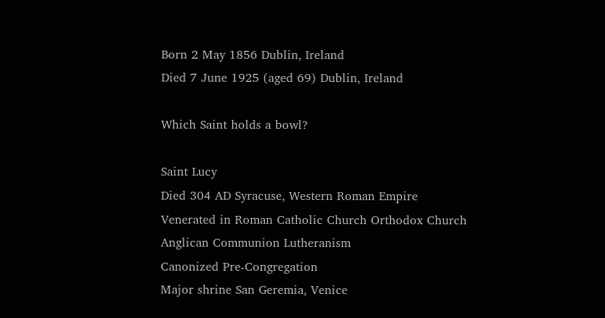Born 2 May 1856 Dublin, Ireland
Died 7 June 1925 (aged 69) Dublin, Ireland

Which Saint holds a bowl?

Saint Lucy
Died 304 AD Syracuse, Western Roman Empire
Venerated in Roman Catholic Church Orthodox Church Anglican Communion Lutheranism
Canonized Pre-Congregation
Major shrine San Geremia, Venice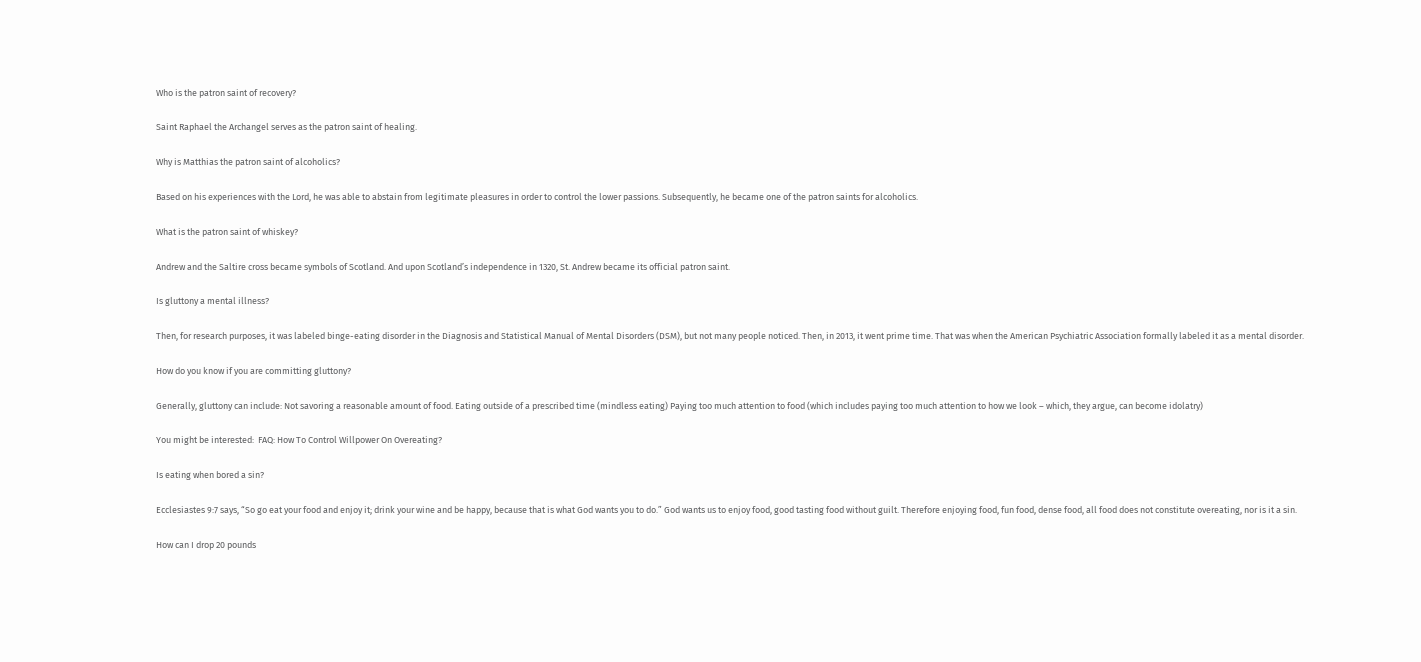Who is the patron saint of recovery?

Saint Raphael the Archangel serves as the patron saint of healing.

Why is Matthias the patron saint of alcoholics?

Based on his experiences with the Lord, he was able to abstain from legitimate pleasures in order to control the lower passions. Subsequently, he became one of the patron saints for alcoholics.

What is the patron saint of whiskey?

Andrew and the Saltire cross became symbols of Scotland. And upon Scotland’s independence in 1320, St. Andrew became its official patron saint.

Is gluttony a mental illness?

Then, for research purposes, it was labeled binge-eating disorder in the Diagnosis and Statistical Manual of Mental Disorders (DSM), but not many people noticed. Then, in 2013, it went prime time. That was when the American Psychiatric Association formally labeled it as a mental disorder.

How do you know if you are committing gluttony?

Generally, gluttony can include: Not savoring a reasonable amount of food. Eating outside of a prescribed time (mindless eating) Paying too much attention to food (which includes paying too much attention to how we look – which, they argue, can become idolatry)

You might be interested:  FAQ: How To Control Willpower On Overeating?

Is eating when bored a sin?

Ecclesiastes 9:7 says, “So go eat your food and enjoy it; drink your wine and be happy, because that is what God wants you to do.” God wants us to enjoy food, good tasting food without guilt. Therefore enjoying food, fun food, dense food, all food does not constitute overeating, nor is it a sin.

How can I drop 20 pounds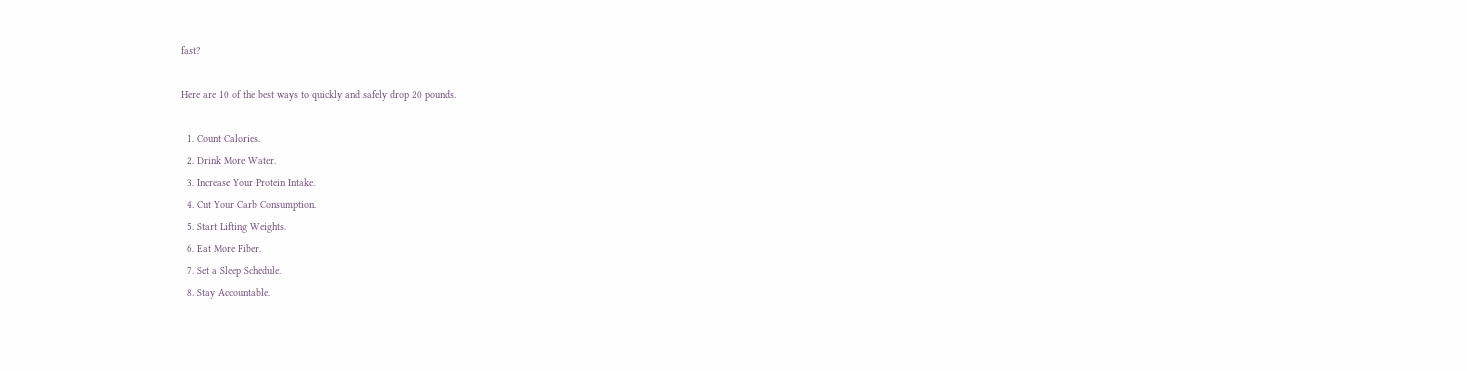fast?

Here are 10 of the best ways to quickly and safely drop 20 pounds.

  1. Count Calories.
  2. Drink More Water.
  3. Increase Your Protein Intake.
  4. Cut Your Carb Consumption.
  5. Start Lifting Weights.
  6. Eat More Fiber.
  7. Set a Sleep Schedule.
  8. Stay Accountable.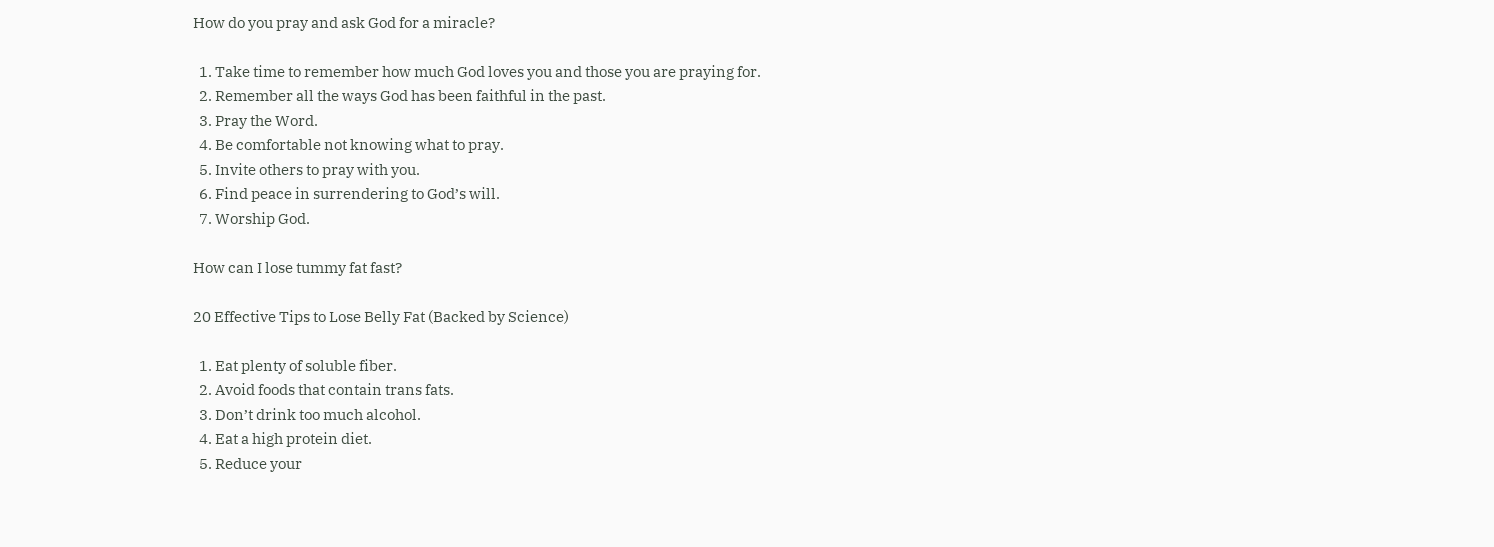How do you pray and ask God for a miracle?

  1. Take time to remember how much God loves you and those you are praying for.
  2. Remember all the ways God has been faithful in the past.
  3. Pray the Word.
  4. Be comfortable not knowing what to pray.
  5. Invite others to pray with you.
  6. Find peace in surrendering to God’s will.
  7. Worship God.

How can I lose tummy fat fast?

20 Effective Tips to Lose Belly Fat (Backed by Science)

  1. Eat plenty of soluble fiber.
  2. Avoid foods that contain trans fats.
  3. Don’t drink too much alcohol.
  4. Eat a high protein diet.
  5. Reduce your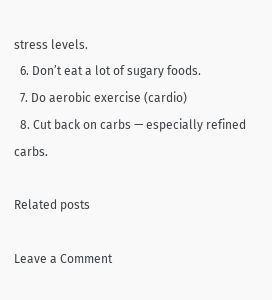stress levels.
  6. Don’t eat a lot of sugary foods.
  7. Do aerobic exercise (cardio)
  8. Cut back on carbs — especially refined carbs.

Related posts

Leave a Comment